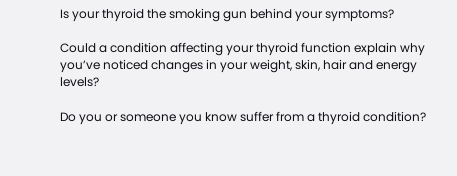Is your thyroid the smoking gun behind your symptoms?

Could a condition affecting your thyroid function explain why you’ve noticed changes in your weight, skin, hair and energy levels?

Do you or someone you know suffer from a thyroid condition?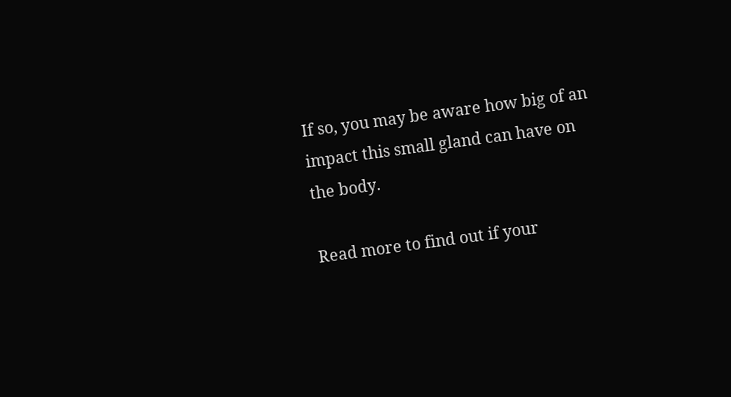If so, you may be aware how big of an impact this small gland can have on the body.

Read more to find out if your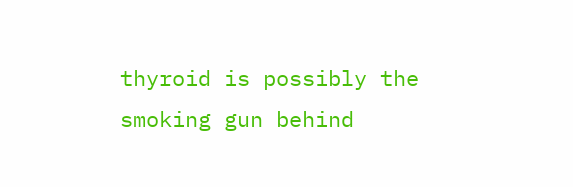thyroid is possibly the smoking gun behind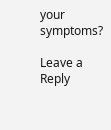your symptoms?

Leave a Reply